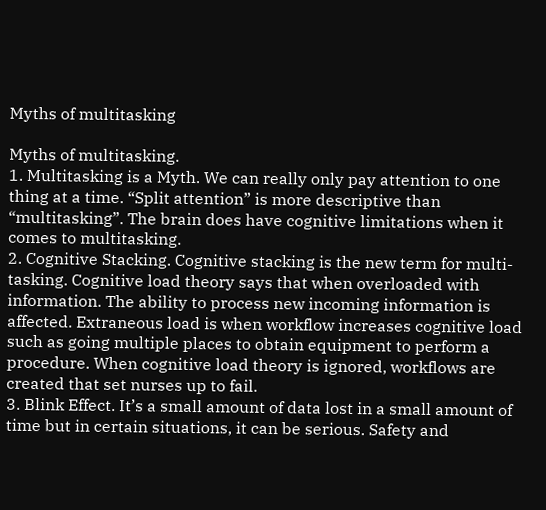Myths of multitasking

Myths of multitasking.
1. Multitasking is a Myth. We can really only pay attention to one thing at a time. “Split attention” is more descriptive than “multitasking”. The brain does have cognitive limitations when it comes to multitasking.
2. Cognitive Stacking. Cognitive stacking is the new term for multi-tasking. Cognitive load theory says that when overloaded with information. The ability to process new incoming information is affected. Extraneous load is when workflow increases cognitive load such as going multiple places to obtain equipment to perform a procedure. When cognitive load theory is ignored, workflows are created that set nurses up to fail.
3. Blink Effect. It’s a small amount of data lost in a small amount of time but in certain situations, it can be serious. Safety and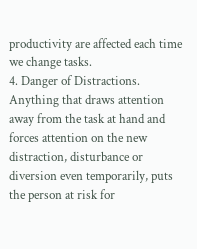productivity are affected each time we change tasks.
4. Danger of Distractions. Anything that draws attention away from the task at hand and forces attention on the new distraction, disturbance or diversion even temporarily, puts the person at risk for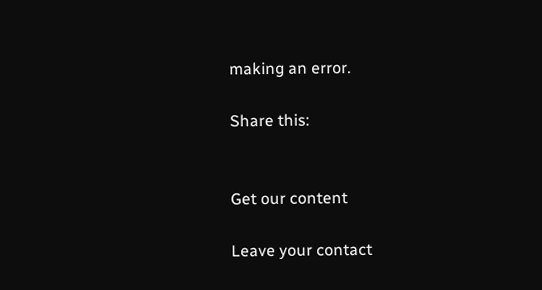making an error.

Share this:


Get our content

Leave your contact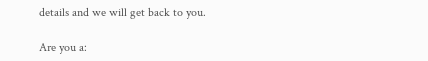details and we will get back to you.

Are you a: